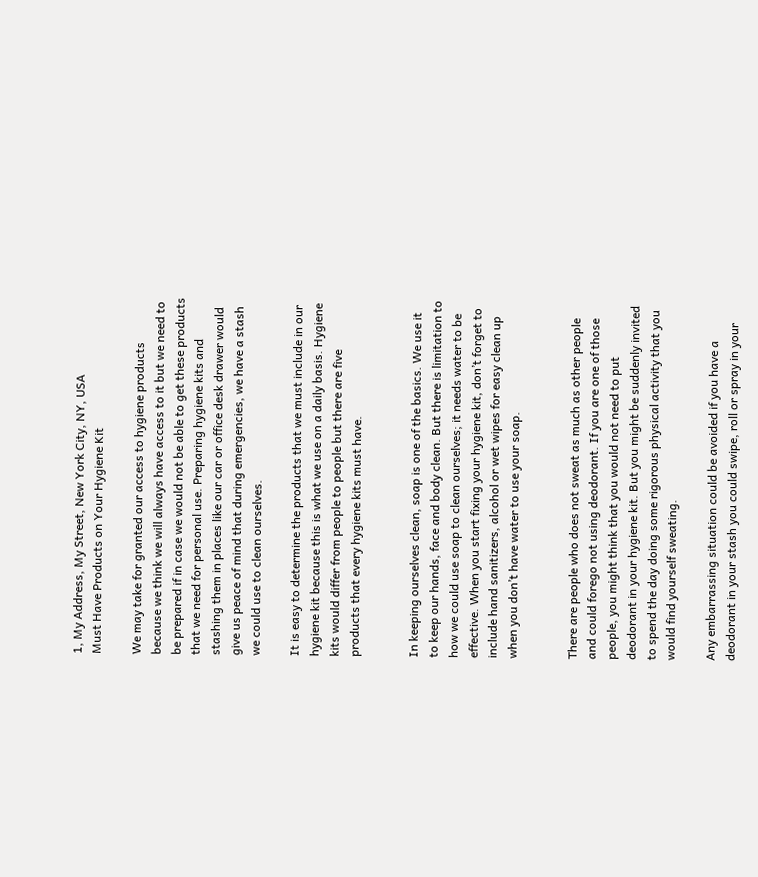1, My Address, My Street, New York City, NY, USA
Must Have Products on Your Hygiene Kit

We may take for granted our access to hygiene products because we think we will always have access to it but we need to be prepared if in case we would not be able to get these products that we need for personal use. Preparing hygiene kits and stashing them in places like our car or office desk drawer would give us peace of mind that during emergencies, we have a stash we could use to clean ourselves.

It is easy to determine the products that we must include in our hygiene kit because this is what we use on a daily basis. Hygiene kits would differ from people to people but there are five products that every hygiene kits must have.


In keeping ourselves clean, soap is one of the basics. We use it to keep our hands, face and body clean. But there is limitation to how we could use soap to clean ourselves; it needs water to be effective. When you start fixing your hygiene kit, don’t forget to include hand sanitizers, alcohol or wet wipes for easy clean up when you don’t have water to use your soap.


There are people who does not sweat as much as other people and could forego not using deodorant. If you are one of those people, you might think that you would not need to put deodorant in your hygiene kit. But you might be suddenly invited to spend the day doing some rigorous physical activity that you would find yourself sweating.

Any embarrassing situation could be avoided if you have a deodorant in your stash you could swipe, roll or spray in your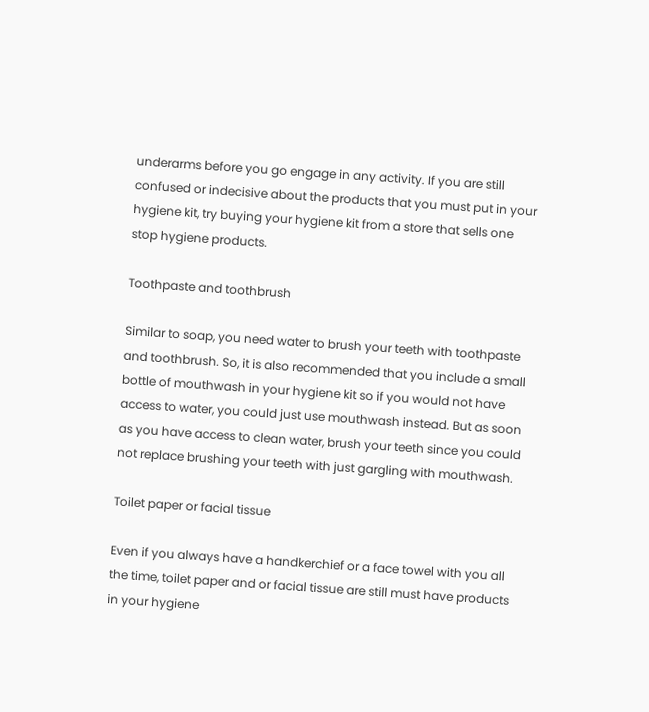underarms before you go engage in any activity. If you are still confused or indecisive about the products that you must put in your hygiene kit, try buying your hygiene kit from a store that sells one stop hygiene products.

Toothpaste and toothbrush

Similar to soap, you need water to brush your teeth with toothpaste and toothbrush. So, it is also recommended that you include a small bottle of mouthwash in your hygiene kit so if you would not have access to water, you could just use mouthwash instead. But as soon as you have access to clean water, brush your teeth since you could not replace brushing your teeth with just gargling with mouthwash.

Toilet paper or facial tissue

Even if you always have a handkerchief or a face towel with you all the time, toilet paper and or facial tissue are still must have products in your hygiene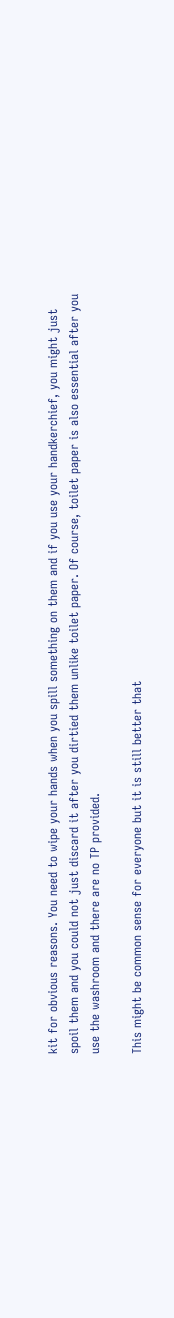kit for obvious reasons. You need to wipe your hands when you spill something on them and if you use your handkerchief, you might just spoil them and you could not just discard it after you dirtied them unlike toilet paper. Of course, toilet paper is also essential after you use the washroom and there are no TP provided.

This might be common sense for everyone but it is still better that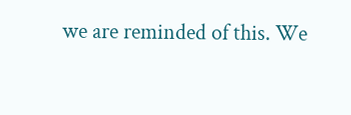we are reminded of this. We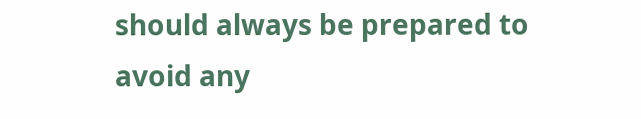should always be prepared to avoid any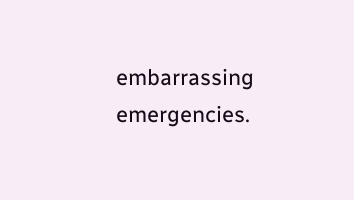embarrassing emergencies.